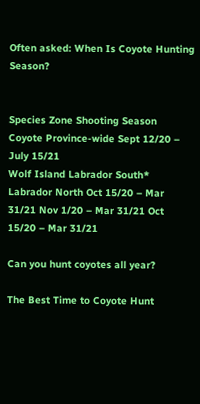Often asked: When Is Coyote Hunting Season?


Species Zone Shooting Season
Coyote Province-wide Sept 12/20 – July 15/21
Wolf Island Labrador South* Labrador North Oct 15/20 – Mar 31/21 Nov 1/20 – Mar 31/21 Oct 15/20 – Mar 31/21

Can you hunt coyotes all year?

The Best Time to Coyote Hunt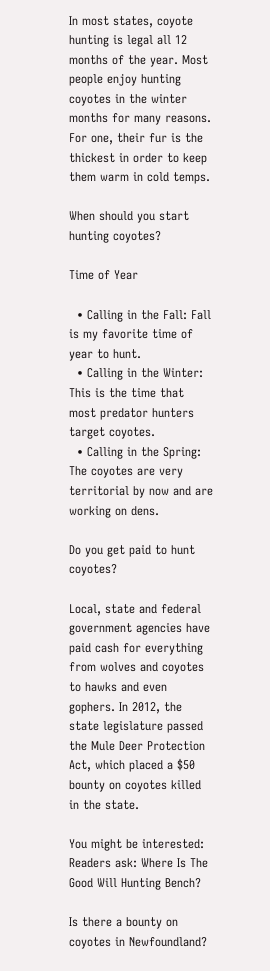In most states, coyote hunting is legal all 12 months of the year. Most people enjoy hunting coyotes in the winter months for many reasons. For one, their fur is the thickest in order to keep them warm in cold temps.

When should you start hunting coyotes?

Time of Year

  • Calling in the Fall: Fall is my favorite time of year to hunt.
  • Calling in the Winter: This is the time that most predator hunters target coyotes.
  • Calling in the Spring: The coyotes are very territorial by now and are working on dens.

Do you get paid to hunt coyotes?

Local, state and federal government agencies have paid cash for everything from wolves and coyotes to hawks and even gophers. In 2012, the state legislature passed the Mule Deer Protection Act, which placed a $50 bounty on coyotes killed in the state.

You might be interested:  Readers ask: Where Is The Good Will Hunting Bench?

Is there a bounty on coyotes in Newfoundland?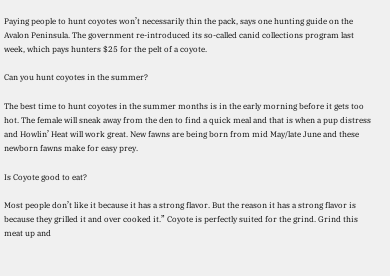Paying people to hunt coyotes won’t necessarily thin the pack, says one hunting guide on the Avalon Peninsula. The government re-introduced its so-called canid collections program last week, which pays hunters $25 for the pelt of a coyote.

Can you hunt coyotes in the summer?

The best time to hunt coyotes in the summer months is in the early morning before it gets too hot. The female will sneak away from the den to find a quick meal and that is when a pup distress and Howlin’ Heat will work great. New fawns are being born from mid May/late June and these newborn fawns make for easy prey.

Is Coyote good to eat?

Most people don’t like it because it has a strong flavor. But the reason it has a strong flavor is because they grilled it and over cooked it.” Coyote is perfectly suited for the grind. Grind this meat up and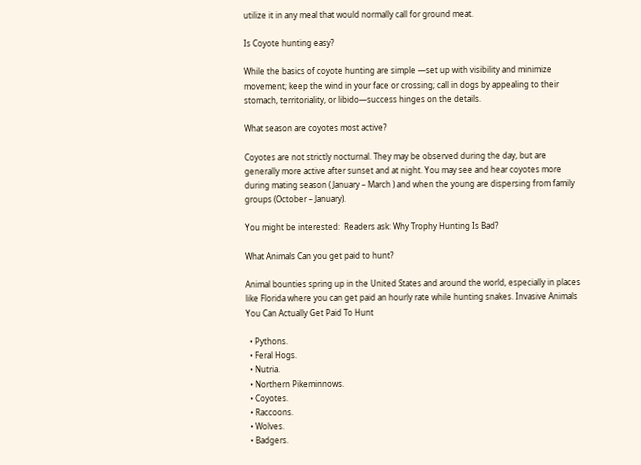utilize it in any meal that would normally call for ground meat.

Is Coyote hunting easy?

While the basics of coyote hunting are simple —set up with visibility and minimize movement; keep the wind in your face or crossing; call in dogs by appealing to their stomach, territoriality, or libido—success hinges on the details.

What season are coyotes most active?

Coyotes are not strictly nocturnal. They may be observed during the day, but are generally more active after sunset and at night. You may see and hear coyotes more during mating season ( January – March ) and when the young are dispersing from family groups (October – January).

You might be interested:  Readers ask: Why Trophy Hunting Is Bad?

What Animals Can you get paid to hunt?

Animal bounties spring up in the United States and around the world, especially in places like Florida where you can get paid an hourly rate while hunting snakes. Invasive Animals You Can Actually Get Paid To Hunt

  • Pythons.
  • Feral Hogs.
  • Nutria.
  • Northern Pikeminnows.
  • Coyotes.
  • Raccoons.
  • Wolves.
  • Badgers.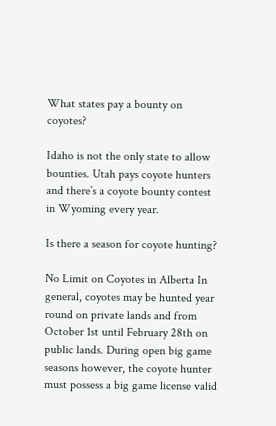What states pay a bounty on coyotes?

Idaho is not the only state to allow bounties. Utah pays coyote hunters and there’s a coyote bounty contest in Wyoming every year.

Is there a season for coyote hunting?

No Limit on Coyotes in Alberta In general, coyotes may be hunted year round on private lands and from October 1st until February 28th on public lands. During open big game seasons however, the coyote hunter must possess a big game license valid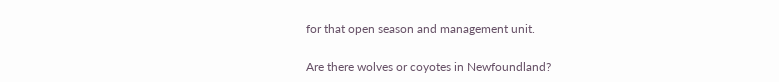for that open season and management unit.

Are there wolves or coyotes in Newfoundland?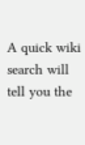A quick wiki search will tell you the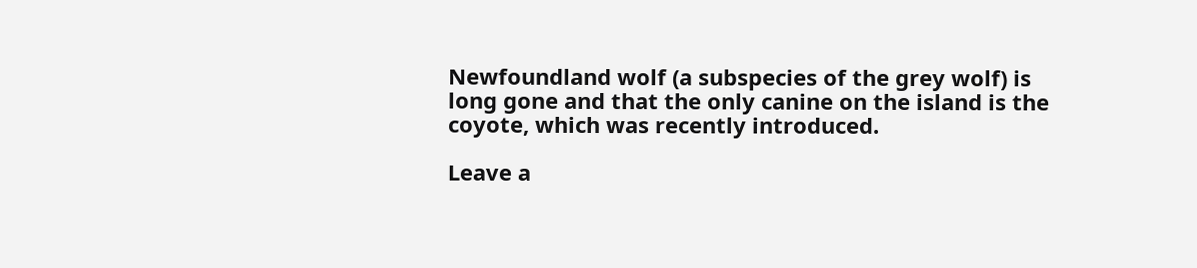Newfoundland wolf (a subspecies of the grey wolf) is long gone and that the only canine on the island is the coyote, which was recently introduced.

Leave a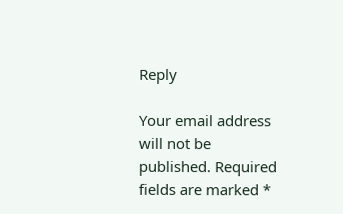Reply

Your email address will not be published. Required fields are marked *